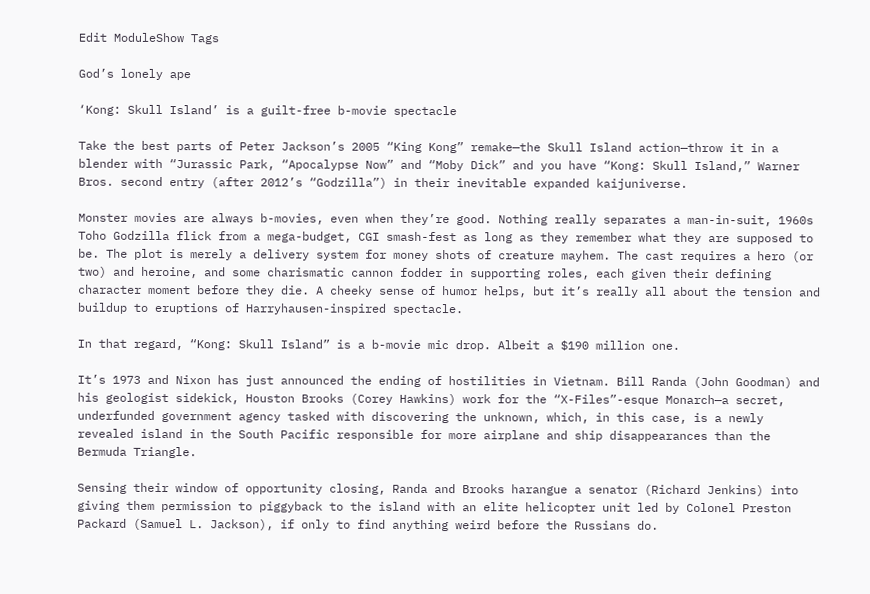Edit ModuleShow Tags

God’s lonely ape

‘Kong: Skull Island’ is a guilt-free b-movie spectacle

Take the best parts of Peter Jackson’s 2005 “King Kong” remake—the Skull Island action—throw it in a blender with “Jurassic Park, “Apocalypse Now” and “Moby Dick” and you have “Kong: Skull Island,” Warner Bros. second entry (after 2012’s “Godzilla”) in their inevitable expanded kaijuniverse.

Monster movies are always b-movies, even when they’re good. Nothing really separates a man-in-suit, 1960s Toho Godzilla flick from a mega-budget, CGI smash-fest as long as they remember what they are supposed to be. The plot is merely a delivery system for money shots of creature mayhem. The cast requires a hero (or two) and heroine, and some charismatic cannon fodder in supporting roles, each given their defining character moment before they die. A cheeky sense of humor helps, but it’s really all about the tension and buildup to eruptions of Harryhausen-inspired spectacle.

In that regard, “Kong: Skull Island” is a b-movie mic drop. Albeit a $190 million one.

It’s 1973 and Nixon has just announced the ending of hostilities in Vietnam. Bill Randa (John Goodman) and his geologist sidekick, Houston Brooks (Corey Hawkins) work for the “X-Files”-esque Monarch—a secret, underfunded government agency tasked with discovering the unknown, which, in this case, is a newly revealed island in the South Pacific responsible for more airplane and ship disappearances than the Bermuda Triangle.

Sensing their window of opportunity closing, Randa and Brooks harangue a senator (Richard Jenkins) into giving them permission to piggyback to the island with an elite helicopter unit led by Colonel Preston Packard (Samuel L. Jackson), if only to find anything weird before the Russians do.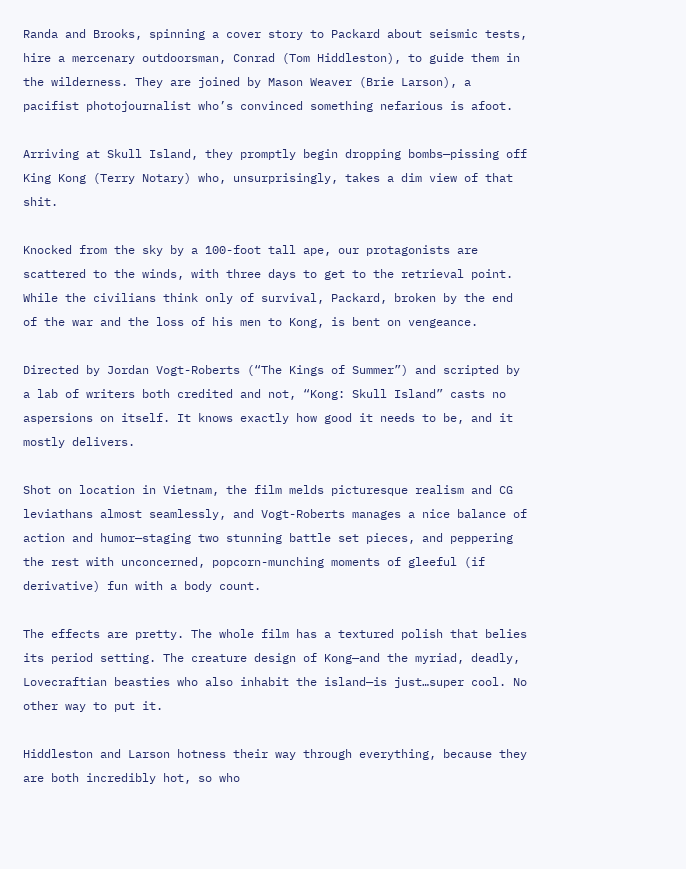Randa and Brooks, spinning a cover story to Packard about seismic tests, hire a mercenary outdoorsman, Conrad (Tom Hiddleston), to guide them in the wilderness. They are joined by Mason Weaver (Brie Larson), a pacifist photojournalist who’s convinced something nefarious is afoot.

Arriving at Skull Island, they promptly begin dropping bombs—pissing off King Kong (Terry Notary) who, unsurprisingly, takes a dim view of that shit.

Knocked from the sky by a 100-foot tall ape, our protagonists are scattered to the winds, with three days to get to the retrieval point. While the civilians think only of survival, Packard, broken by the end of the war and the loss of his men to Kong, is bent on vengeance.

Directed by Jordan Vogt-Roberts (“The Kings of Summer”) and scripted by a lab of writers both credited and not, “Kong: Skull Island” casts no aspersions on itself. It knows exactly how good it needs to be, and it mostly delivers.

Shot on location in Vietnam, the film melds picturesque realism and CG leviathans almost seamlessly, and Vogt-Roberts manages a nice balance of action and humor—staging two stunning battle set pieces, and peppering the rest with unconcerned, popcorn-munching moments of gleeful (if derivative) fun with a body count.

The effects are pretty. The whole film has a textured polish that belies its period setting. The creature design of Kong—and the myriad, deadly, Lovecraftian beasties who also inhabit the island—is just…super cool. No other way to put it.

Hiddleston and Larson hotness their way through everything, because they are both incredibly hot, so who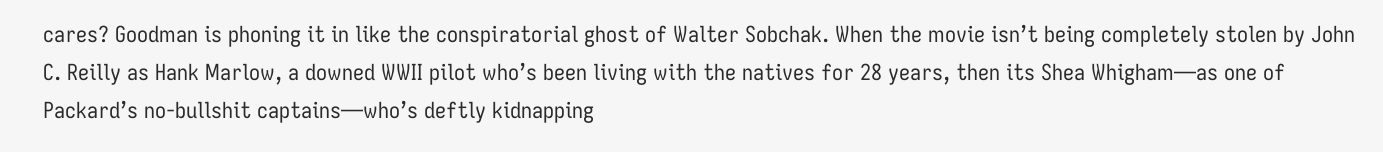cares? Goodman is phoning it in like the conspiratorial ghost of Walter Sobchak. When the movie isn’t being completely stolen by John C. Reilly as Hank Marlow, a downed WWII pilot who’s been living with the natives for 28 years, then its Shea Whigham—as one of Packard’s no-bullshit captains—who’s deftly kidnapping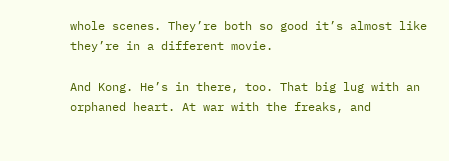whole scenes. They’re both so good it’s almost like they’re in a different movie.

And Kong. He’s in there, too. That big lug with an orphaned heart. At war with the freaks, and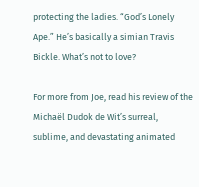protecting the ladies. “God’s Lonely Ape.” He’s basically a simian Travis Bickle. What’s not to love?

For more from Joe, read his review of the Michaël Dudok de Wit’s surreal, sublime, and devastating animated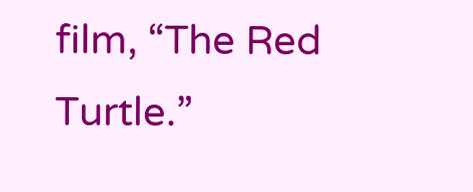film, “The Red Turtle.”